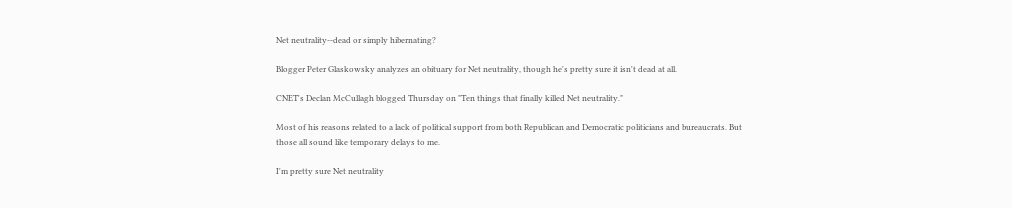Net neutrality--dead or simply hibernating?

Blogger Peter Glaskowsky analyzes an obituary for Net neutrality, though he's pretty sure it isn't dead at all.

CNET's Declan McCullagh blogged Thursday on "Ten things that finally killed Net neutrality."

Most of his reasons related to a lack of political support from both Republican and Democratic politicians and bureaucrats. But those all sound like temporary delays to me.

I'm pretty sure Net neutrality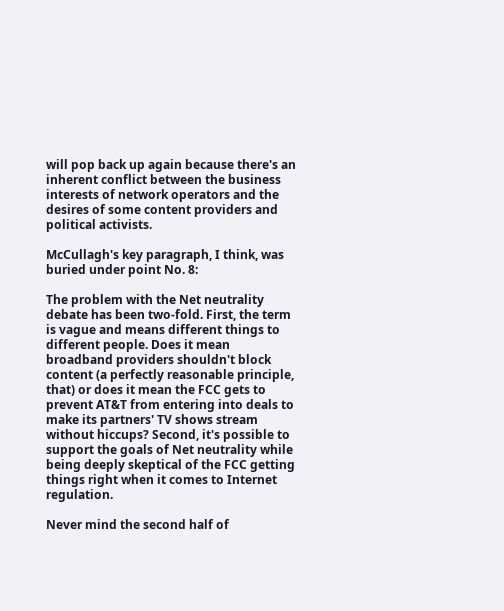will pop back up again because there's an inherent conflict between the business interests of network operators and the desires of some content providers and political activists.

McCullagh's key paragraph, I think, was buried under point No. 8:

The problem with the Net neutrality debate has been two-fold. First, the term is vague and means different things to different people. Does it mean broadband providers shouldn't block content (a perfectly reasonable principle, that) or does it mean the FCC gets to prevent AT&T from entering into deals to make its partners' TV shows stream without hiccups? Second, it's possible to support the goals of Net neutrality while being deeply skeptical of the FCC getting things right when it comes to Internet regulation.

Never mind the second half of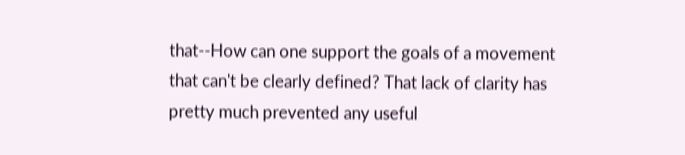that--How can one support the goals of a movement that can't be clearly defined? That lack of clarity has pretty much prevented any useful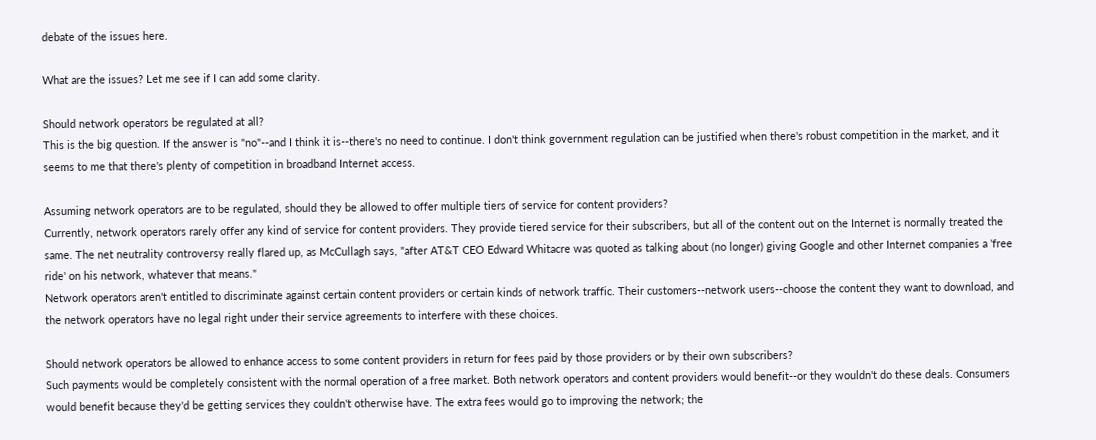debate of the issues here.

What are the issues? Let me see if I can add some clarity.

Should network operators be regulated at all?
This is the big question. If the answer is "no"--and I think it is--there's no need to continue. I don't think government regulation can be justified when there's robust competition in the market, and it seems to me that there's plenty of competition in broadband Internet access.

Assuming network operators are to be regulated, should they be allowed to offer multiple tiers of service for content providers?
Currently, network operators rarely offer any kind of service for content providers. They provide tiered service for their subscribers, but all of the content out on the Internet is normally treated the same. The net neutrality controversy really flared up, as McCullagh says, "after AT&T CEO Edward Whitacre was quoted as talking about (no longer) giving Google and other Internet companies a 'free ride' on his network, whatever that means."
Network operators aren't entitled to discriminate against certain content providers or certain kinds of network traffic. Their customers--network users--choose the content they want to download, and the network operators have no legal right under their service agreements to interfere with these choices.

Should network operators be allowed to enhance access to some content providers in return for fees paid by those providers or by their own subscribers?
Such payments would be completely consistent with the normal operation of a free market. Both network operators and content providers would benefit--or they wouldn't do these deals. Consumers would benefit because they'd be getting services they couldn't otherwise have. The extra fees would go to improving the network; the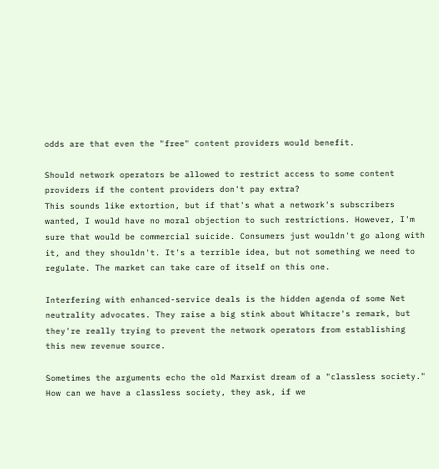odds are that even the "free" content providers would benefit.

Should network operators be allowed to restrict access to some content providers if the content providers don't pay extra?
This sounds like extortion, but if that's what a network's subscribers wanted, I would have no moral objection to such restrictions. However, I'm sure that would be commercial suicide. Consumers just wouldn't go along with it, and they shouldn't. It's a terrible idea, but not something we need to regulate. The market can take care of itself on this one.

Interfering with enhanced-service deals is the hidden agenda of some Net neutrality advocates. They raise a big stink about Whitacre's remark, but they're really trying to prevent the network operators from establishing this new revenue source.

Sometimes the arguments echo the old Marxist dream of a "classless society." How can we have a classless society, they ask, if we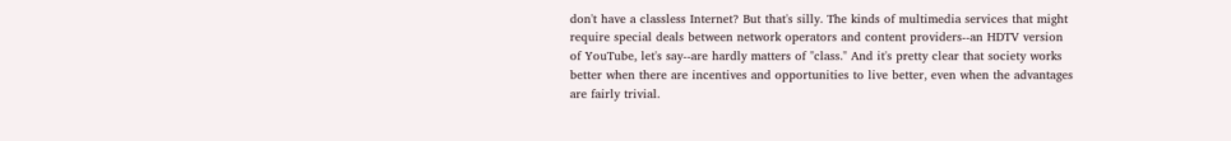don't have a classless Internet? But that's silly. The kinds of multimedia services that might require special deals between network operators and content providers--an HDTV version of YouTube, let's say--are hardly matters of "class." And it's pretty clear that society works better when there are incentives and opportunities to live better, even when the advantages are fairly trivial.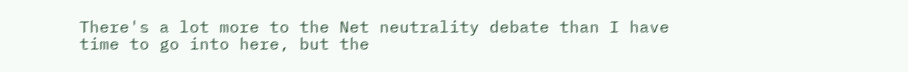There's a lot more to the Net neutrality debate than I have time to go into here, but the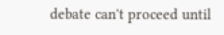debate can't proceed until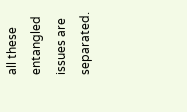all these entangled issues are separated.